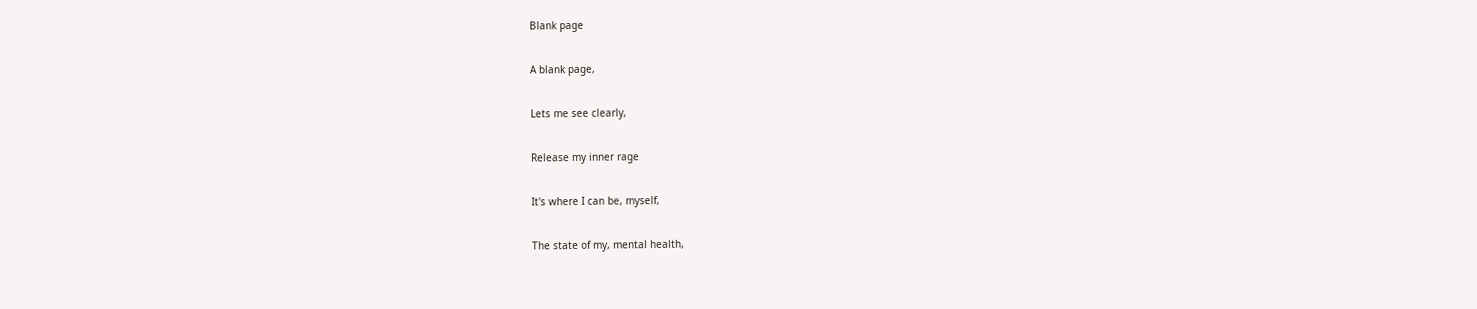Blank page

A blank page,

Lets me see clearly,

Release my inner rage

It's where I can be, myself,

The state of my, mental health,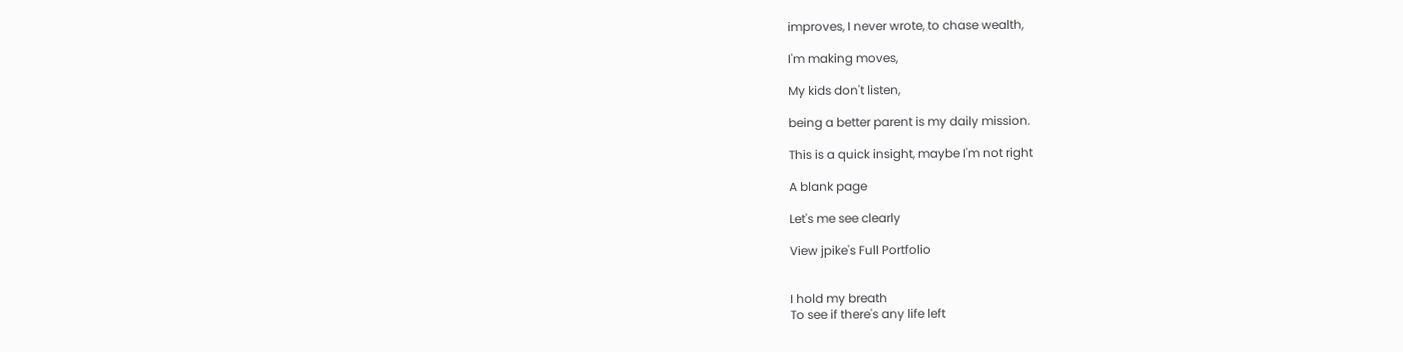improves, I never wrote, to chase wealth,

I'm making moves,

My kids don't listen,

being a better parent is my daily mission.

This is a quick insight, maybe I'm not right

A blank page

Let's me see clearly

View jpike's Full Portfolio


I hold my breath
To see if there's any life left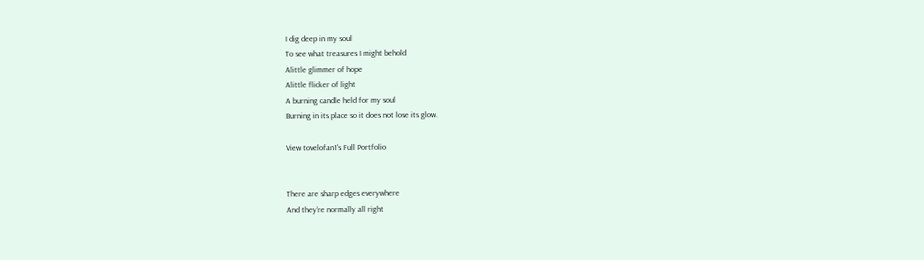I dig deep in my soul
To see what treasures I might behold
Alittle glimmer of hope
Alittle flicker of light
A burning candle held for my soul
Burning in its place so it does not lose its glow.

View tovelofan1's Full Portfolio


There are sharp edges everywhere
And they’re normally all right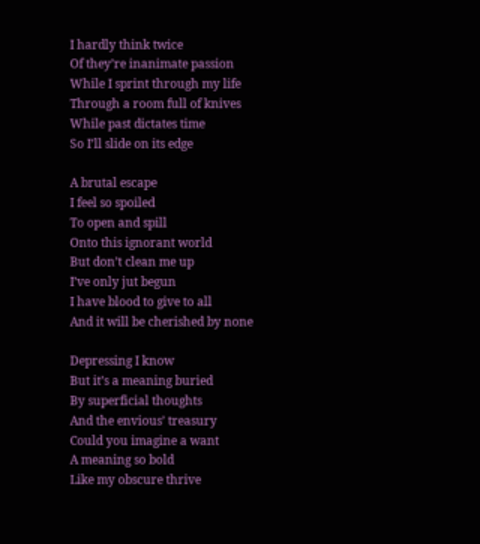I hardly think twice
Of they’re inanimate passion
While I sprint through my life
Through a room full of knives
While past dictates time
So I’ll slide on its edge

A brutal escape
I feel so spoiled
To open and spill
Onto this ignorant world
But don’t clean me up
I’ve only jut begun
I have blood to give to all
And it will be cherished by none

Depressing I know
But it’s a meaning buried
By superficial thoughts
And the envious’ treasury
Could you imagine a want
A meaning so bold
Like my obscure thrive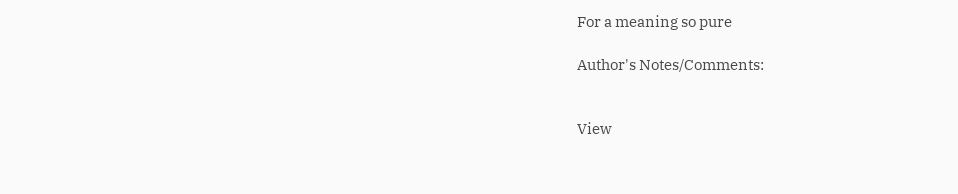For a meaning so pure

Author's Notes/Comments:


View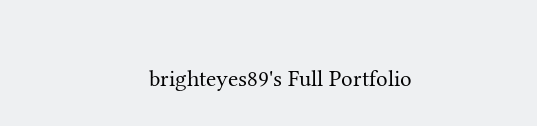brighteyes89's Full Portfolio